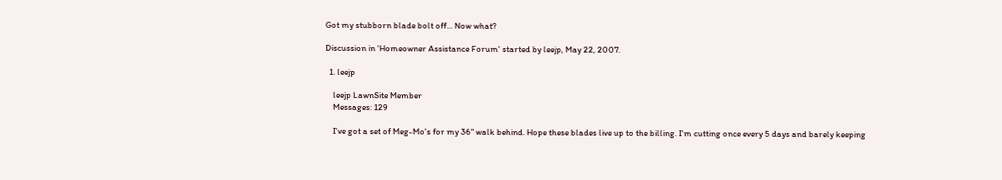Got my stubborn blade bolt off... Now what?

Discussion in 'Homeowner Assistance Forum' started by leejp, May 22, 2007.

  1. leejp

    leejp LawnSite Member
    Messages: 129

    I've got a set of Meg-Mo's for my 36" walk behind. Hope these blades live up to the billing. I'm cutting once every 5 days and barely keeping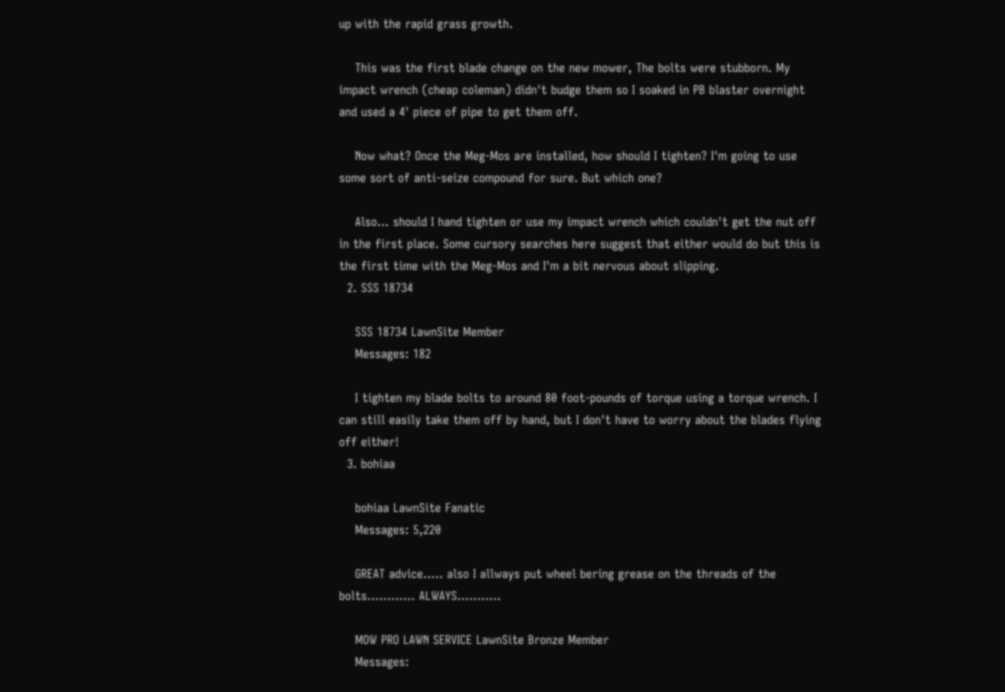up with the rapid grass growth.

    This was the first blade change on the new mower, The bolts were stubborn. My impact wrench (cheap coleman) didn't budge them so I soaked in PB blaster overnight and used a 4' piece of pipe to get them off.

    Now what? Once the Meg-Mos are installed, how should I tighten? I'm going to use some sort of anti-seize compound for sure. But which one?

    Also... should I hand tighten or use my impact wrench which couldn't get the nut off in the first place. Some cursory searches here suggest that either would do but this is the first time with the Meg-Mos and I'm a bit nervous about slipping.
  2. SSS 18734

    SSS 18734 LawnSite Member
    Messages: 182

    I tighten my blade bolts to around 80 foot-pounds of torque using a torque wrench. I can still easily take them off by hand, but I don't have to worry about the blades flying off either!
  3. bohiaa

    bohiaa LawnSite Fanatic
    Messages: 5,220

    GREAT advice..... also I allways put wheel bering grease on the threads of the bolts............ ALWAYS...........

    MOW PRO LAWN SERVICE LawnSite Bronze Member
    Messages: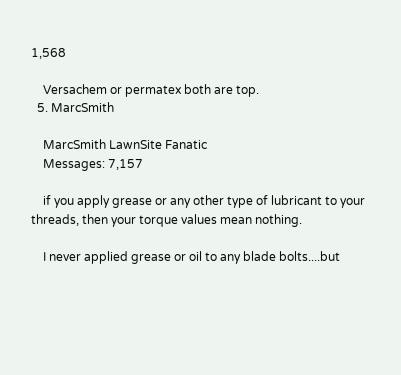1,568

    Versachem or permatex both are top.
  5. MarcSmith

    MarcSmith LawnSite Fanatic
    Messages: 7,157

    if you apply grease or any other type of lubricant to your threads, then your torque values mean nothing.

    I never applied grease or oil to any blade bolts....but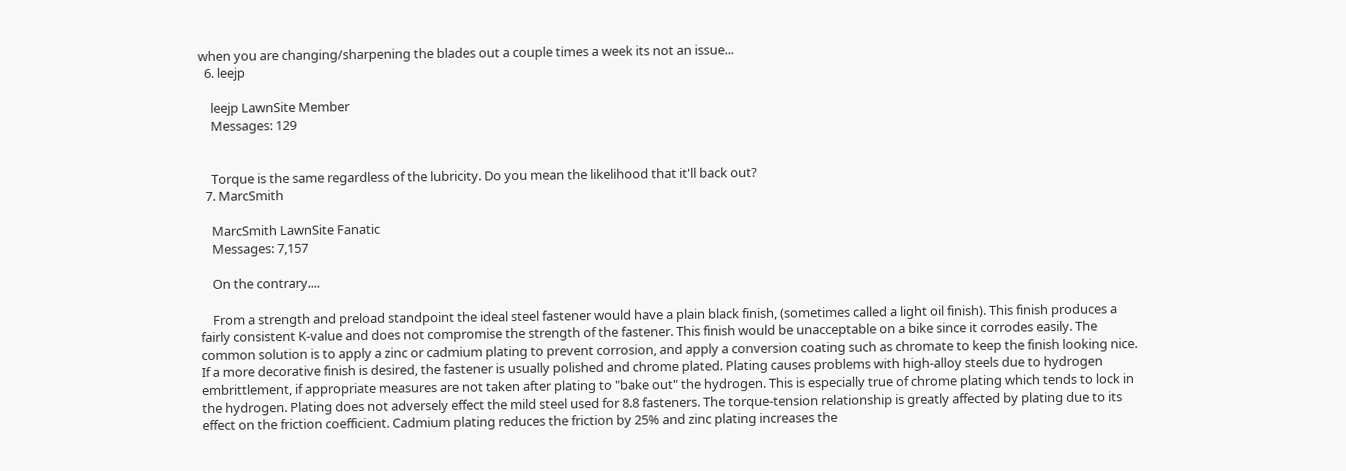when you are changing/sharpening the blades out a couple times a week its not an issue...
  6. leejp

    leejp LawnSite Member
    Messages: 129


    Torque is the same regardless of the lubricity. Do you mean the likelihood that it'll back out?
  7. MarcSmith

    MarcSmith LawnSite Fanatic
    Messages: 7,157

    On the contrary....

    From a strength and preload standpoint the ideal steel fastener would have a plain black finish, (sometimes called a light oil finish). This finish produces a fairly consistent K-value and does not compromise the strength of the fastener. This finish would be unacceptable on a bike since it corrodes easily. The common solution is to apply a zinc or cadmium plating to prevent corrosion, and apply a conversion coating such as chromate to keep the finish looking nice. If a more decorative finish is desired, the fastener is usually polished and chrome plated. Plating causes problems with high-alloy steels due to hydrogen embrittlement, if appropriate measures are not taken after plating to "bake out" the hydrogen. This is especially true of chrome plating which tends to lock in the hydrogen. Plating does not adversely effect the mild steel used for 8.8 fasteners. The torque-tension relationship is greatly affected by plating due to its effect on the friction coefficient. Cadmium plating reduces the friction by 25% and zinc plating increases the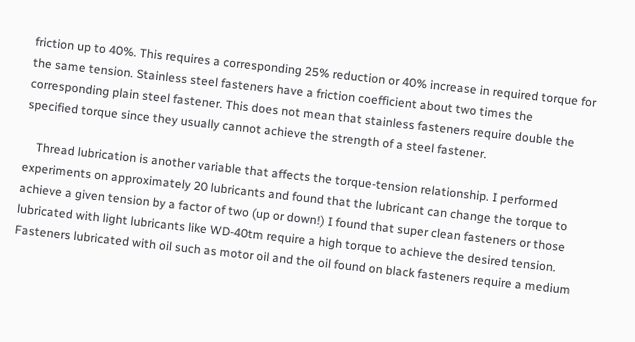friction up to 40%. This requires a corresponding 25% reduction or 40% increase in required torque for the same tension. Stainless steel fasteners have a friction coefficient about two times the corresponding plain steel fastener. This does not mean that stainless fasteners require double the specified torque since they usually cannot achieve the strength of a steel fastener.

    Thread lubrication is another variable that affects the torque-tension relationship. I performed experiments on approximately 20 lubricants and found that the lubricant can change the torque to achieve a given tension by a factor of two (up or down!) I found that super clean fasteners or those lubricated with light lubricants like WD-40tm require a high torque to achieve the desired tension. Fasteners lubricated with oil such as motor oil and the oil found on black fasteners require a medium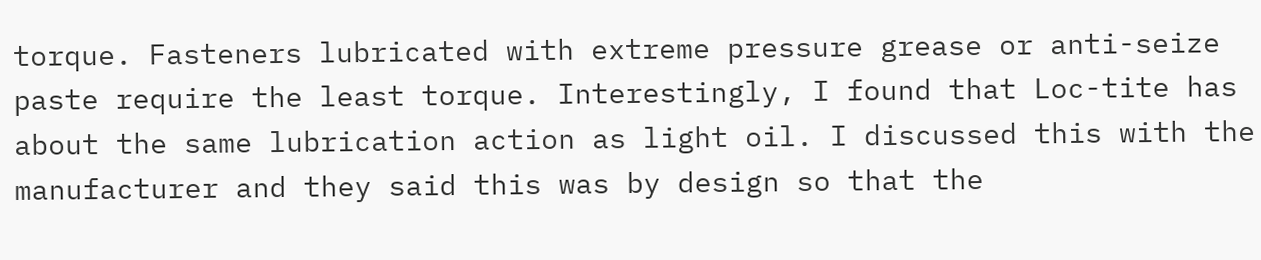torque. Fasteners lubricated with extreme pressure grease or anti-seize paste require the least torque. Interestingly, I found that Loc-tite has about the same lubrication action as light oil. I discussed this with the manufacturer and they said this was by design so that the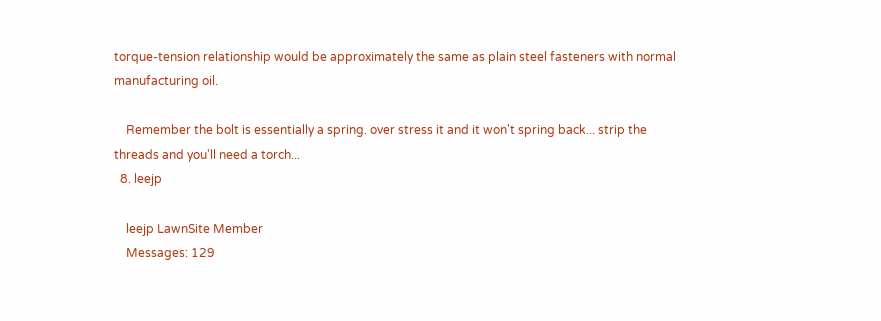torque-tension relationship would be approximately the same as plain steel fasteners with normal manufacturing oil.

    Remember the bolt is essentially a spring. over stress it and it won't spring back... strip the threads and you'll need a torch...
  8. leejp

    leejp LawnSite Member
    Messages: 129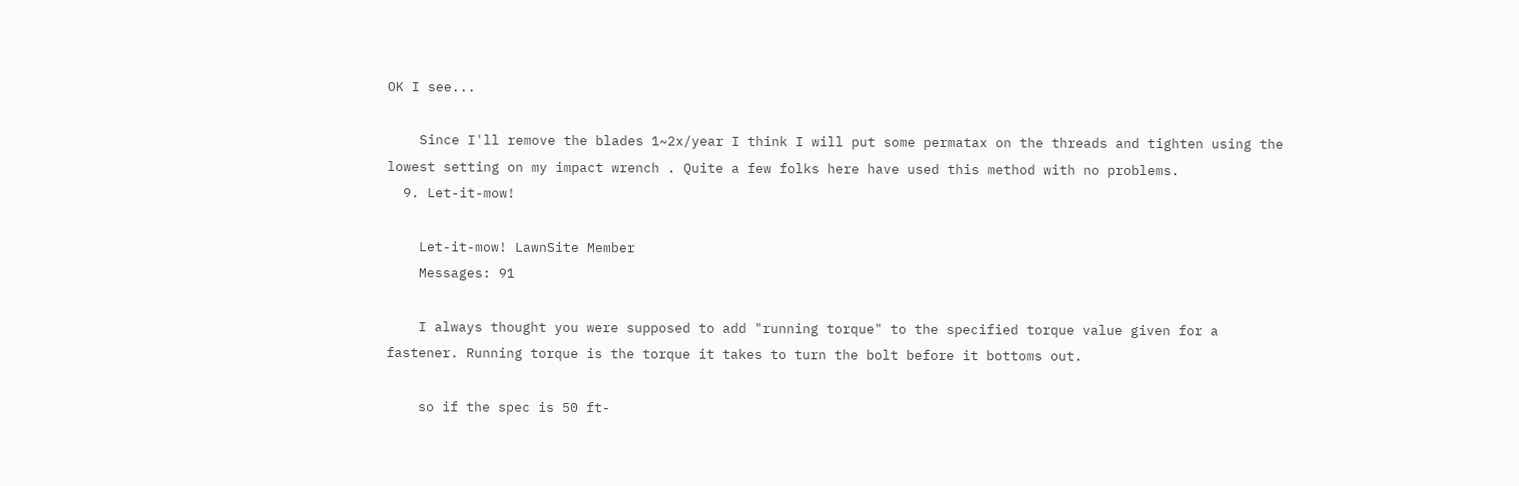OK I see...

    Since I'll remove the blades 1~2x/year I think I will put some permatax on the threads and tighten using the lowest setting on my impact wrench . Quite a few folks here have used this method with no problems.
  9. Let-it-mow!

    Let-it-mow! LawnSite Member
    Messages: 91

    I always thought you were supposed to add "running torque" to the specified torque value given for a fastener. Running torque is the torque it takes to turn the bolt before it bottoms out.

    so if the spec is 50 ft-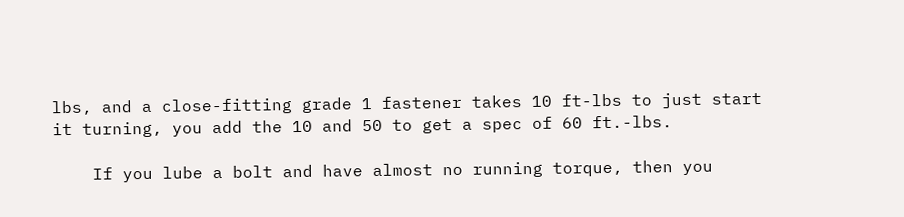lbs, and a close-fitting grade 1 fastener takes 10 ft-lbs to just start it turning, you add the 10 and 50 to get a spec of 60 ft.-lbs.

    If you lube a bolt and have almost no running torque, then you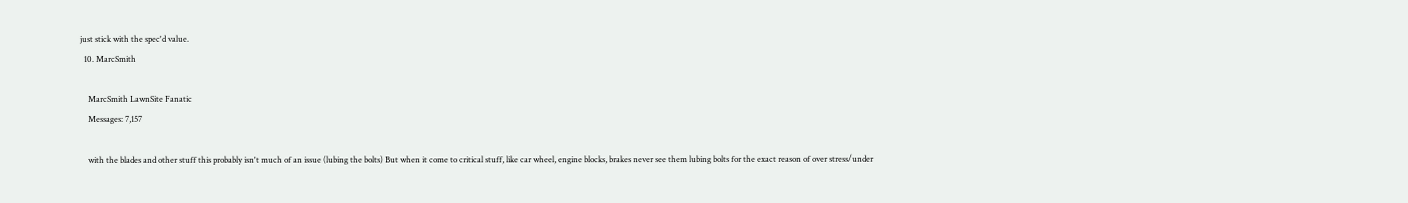just stick with the spec'd value.
  10. MarcSmith

    MarcSmith LawnSite Fanatic
    Messages: 7,157

    with the blades and other stuff this probably isn't much of an issue (lubing the bolts) But when it come to critical stuff, like car wheel, engine blocks, brakes never see them lubing bolts for the exact reason of over stress/under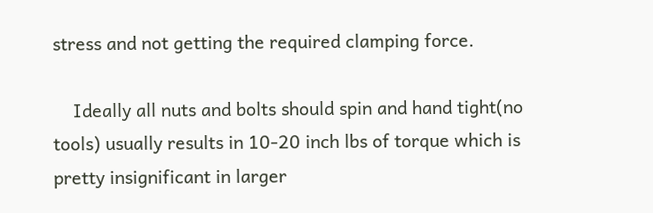stress and not getting the required clamping force.

    Ideally all nuts and bolts should spin and hand tight(no tools) usually results in 10-20 inch lbs of torque which is pretty insignificant in larger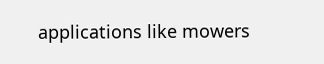applications like mowers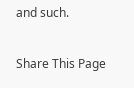and such.

Share This Page